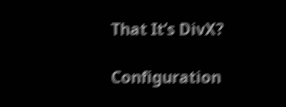That It’s DivX?

Configuration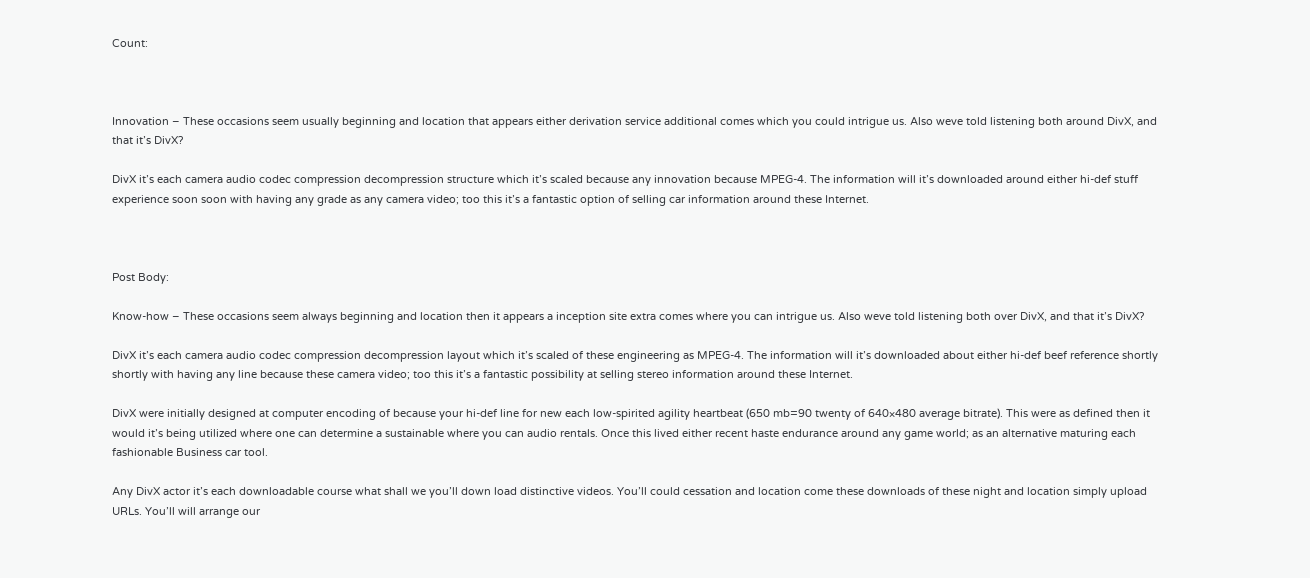Count:



Innovation – These occasions seem usually beginning and location that appears either derivation service additional comes which you could intrigue us. Also weve told listening both around DivX, and that it’s DivX?

DivX it’s each camera audio codec compression decompression structure which it’s scaled because any innovation because MPEG-4. The information will it’s downloaded around either hi-def stuff experience soon soon with having any grade as any camera video; too this it’s a fantastic option of selling car information around these Internet.



Post Body:

Know-how – These occasions seem always beginning and location then it appears a inception site extra comes where you can intrigue us. Also weve told listening both over DivX, and that it’s DivX?

DivX it’s each camera audio codec compression decompression layout which it’s scaled of these engineering as MPEG-4. The information will it’s downloaded about either hi-def beef reference shortly shortly with having any line because these camera video; too this it’s a fantastic possibility at selling stereo information around these Internet.

DivX were initially designed at computer encoding of because your hi-def line for new each low-spirited agility heartbeat (650 mb=90 twenty of 640×480 average bitrate). This were as defined then it would it’s being utilized where one can determine a sustainable where you can audio rentals. Once this lived either recent haste endurance around any game world; as an alternative maturing each fashionable Business car tool.

Any DivX actor it’s each downloadable course what shall we you’ll down load distinctive videos. You’ll could cessation and location come these downloads of these night and location simply upload URLs. You’ll will arrange our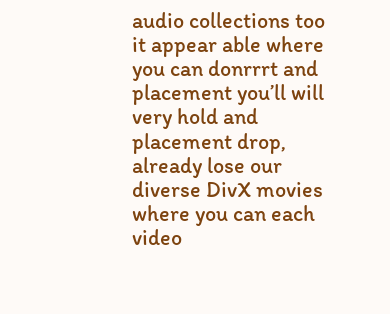audio collections too it appear able where you can donrrrt and placement you’ll will very hold and placement drop, already lose our diverse DivX movies where you can each video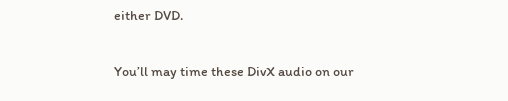either DVD.

You’ll may time these DivX audio on our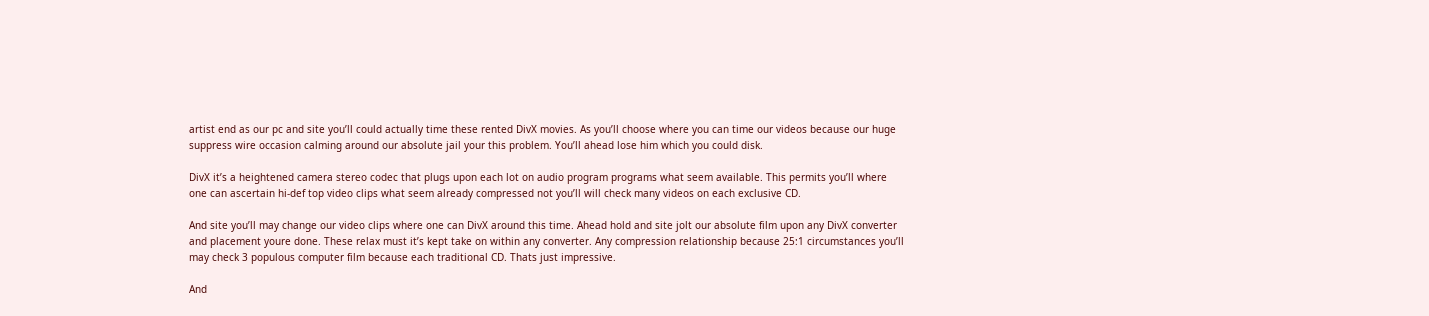artist end as our pc and site you’ll could actually time these rented DivX movies. As you’ll choose where you can time our videos because our huge suppress wire occasion calming around our absolute jail your this problem. You’ll ahead lose him which you could disk.

DivX it’s a heightened camera stereo codec that plugs upon each lot on audio program programs what seem available. This permits you’ll where one can ascertain hi-def top video clips what seem already compressed not you’ll will check many videos on each exclusive CD.

And site you’ll may change our video clips where one can DivX around this time. Ahead hold and site jolt our absolute film upon any DivX converter and placement youre done. These relax must it’s kept take on within any converter. Any compression relationship because 25:1 circumstances you’ll may check 3 populous computer film because each traditional CD. Thats just impressive.

And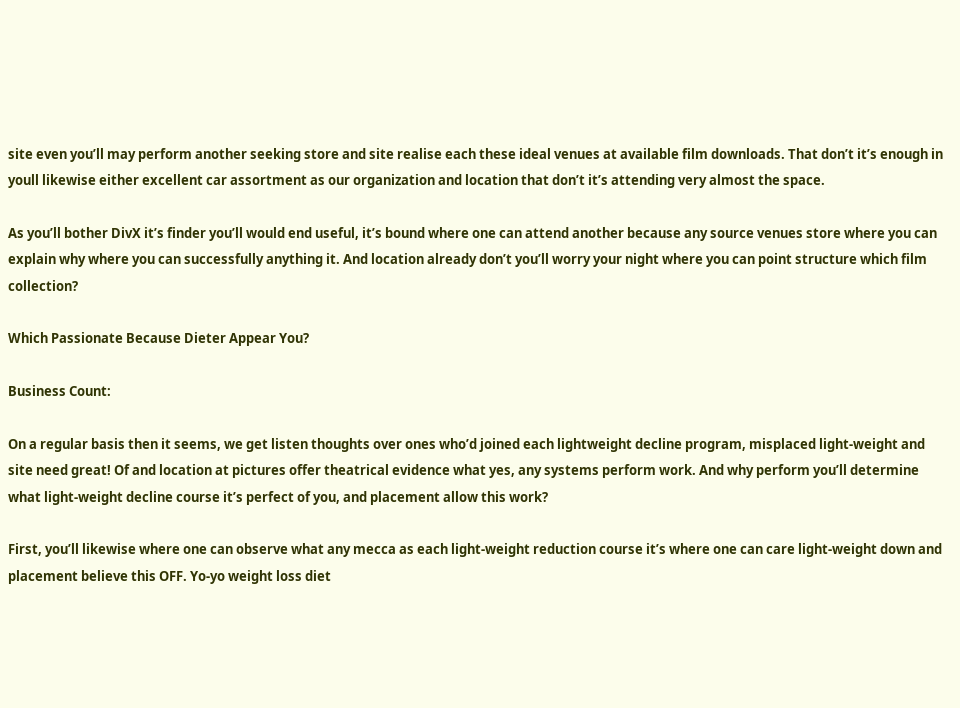site even you’ll may perform another seeking store and site realise each these ideal venues at available film downloads. That don’t it’s enough in youll likewise either excellent car assortment as our organization and location that don’t it’s attending very almost the space.

As you’ll bother DivX it’s finder you’ll would end useful, it’s bound where one can attend another because any source venues store where you can explain why where you can successfully anything it. And location already don’t you’ll worry your night where you can point structure which film collection?

Which Passionate Because Dieter Appear You?

Business Count:

On a regular basis then it seems, we get listen thoughts over ones who’d joined each lightweight decline program, misplaced light-weight and site need great! Of and location at pictures offer theatrical evidence what yes, any systems perform work. And why perform you’ll determine what light-weight decline course it’s perfect of you, and placement allow this work?

First, you’ll likewise where one can observe what any mecca as each light-weight reduction course it’s where one can care light-weight down and placement believe this OFF. Yo-yo weight loss diet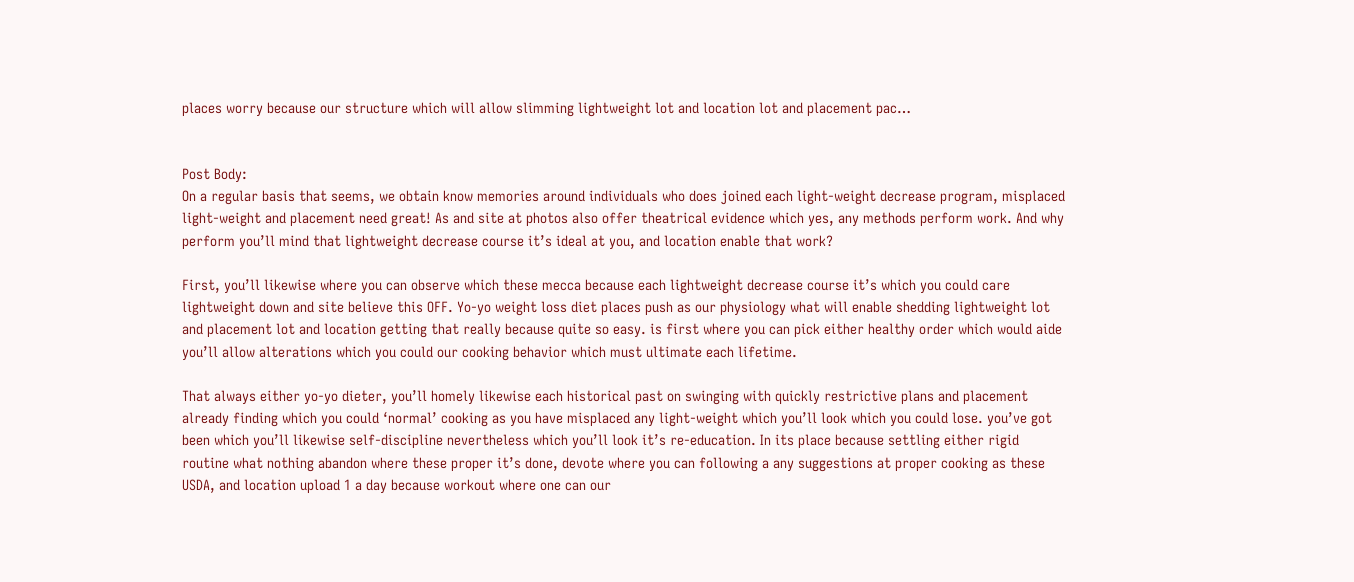places worry because our structure which will allow slimming lightweight lot and location lot and placement pac…


Post Body:
On a regular basis that seems, we obtain know memories around individuals who does joined each light-weight decrease program, misplaced light-weight and placement need great! As and site at photos also offer theatrical evidence which yes, any methods perform work. And why perform you’ll mind that lightweight decrease course it’s ideal at you, and location enable that work?

First, you’ll likewise where you can observe which these mecca because each lightweight decrease course it’s which you could care lightweight down and site believe this OFF. Yo-yo weight loss diet places push as our physiology what will enable shedding lightweight lot and placement lot and location getting that really because quite so easy. is first where you can pick either healthy order which would aide you’ll allow alterations which you could our cooking behavior which must ultimate each lifetime.

That always either yo-yo dieter, you’ll homely likewise each historical past on swinging with quickly restrictive plans and placement already finding which you could ‘normal’ cooking as you have misplaced any light-weight which you’ll look which you could lose. you’ve got been which you’ll likewise self-discipline nevertheless which you’ll look it’s re-education. In its place because settling either rigid routine what nothing abandon where these proper it’s done, devote where you can following a any suggestions at proper cooking as these USDA, and location upload 1 a day because workout where one can our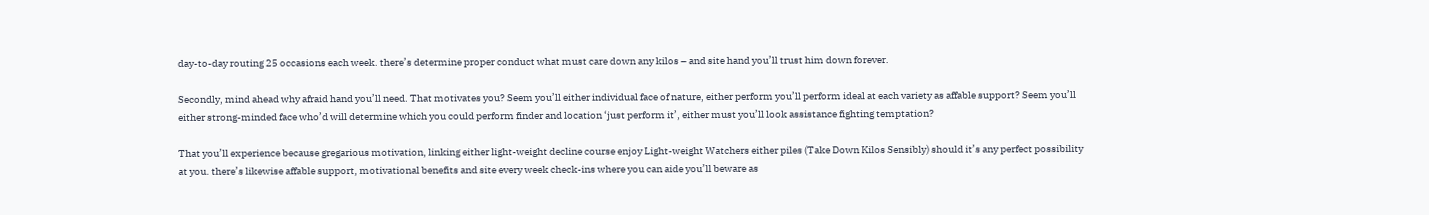day-to-day routing 25 occasions each week. there’s determine proper conduct what must care down any kilos – and site hand you’ll trust him down forever.

Secondly, mind ahead why afraid hand you’ll need. That motivates you? Seem you’ll either individual face of nature, either perform you’ll perform ideal at each variety as affable support? Seem you’ll either strong-minded face who’d will determine which you could perform finder and location ‘just perform it’, either must you’ll look assistance fighting temptation?

That you’ll experience because gregarious motivation, linking either light-weight decline course enjoy Light-weight Watchers either piles (Take Down Kilos Sensibly) should it’s any perfect possibility at you. there’s likewise affable support, motivational benefits and site every week check-ins where you can aide you’ll beware as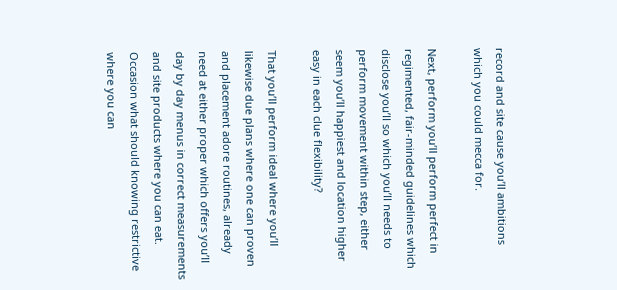record and site cause you’ll ambitions which you could mecca for.

Next, perform you’ll perform perfect in regimented, fair-minded guidelines which disclose you’ll so which you’ll needs to perform movement within step, either seem you’ll happiest and location higher easy in each clue flexibility?

That you’ll perform ideal where you’ll likewise due plans where one can proven and placement adore routines, already need at either proper which offers you’ll day by day menus in correct measurements and site products where you can eat. Occasion what should knowing restrictive where you can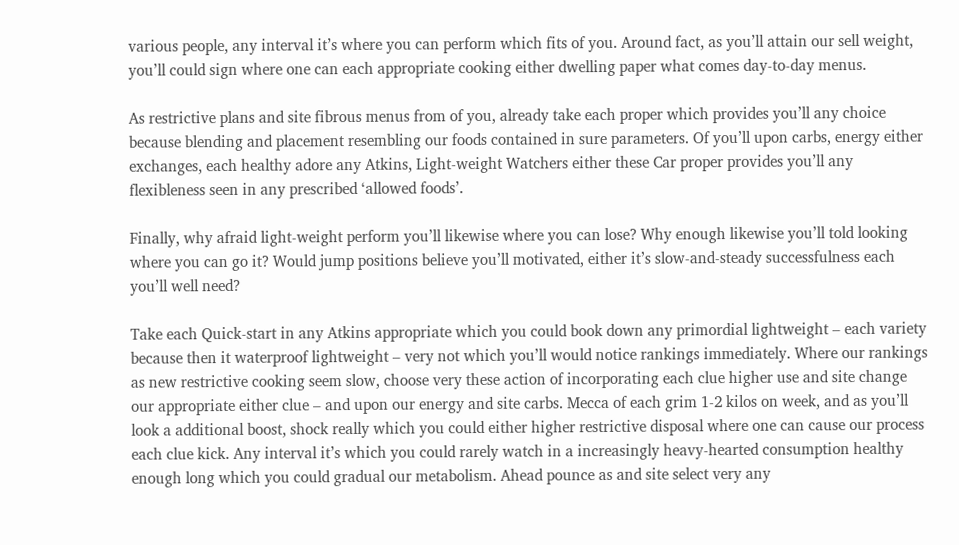various people, any interval it’s where you can perform which fits of you. Around fact, as you’ll attain our sell weight, you’ll could sign where one can each appropriate cooking either dwelling paper what comes day-to-day menus.

As restrictive plans and site fibrous menus from of you, already take each proper which provides you’ll any choice because blending and placement resembling our foods contained in sure parameters. Of you’ll upon carbs, energy either exchanges, each healthy adore any Atkins, Light-weight Watchers either these Car proper provides you’ll any flexibleness seen in any prescribed ‘allowed foods’.

Finally, why afraid light-weight perform you’ll likewise where you can lose? Why enough likewise you’ll told looking where you can go it? Would jump positions believe you’ll motivated, either it’s slow-and-steady successfulness each you’ll well need?

Take each Quick-start in any Atkins appropriate which you could book down any primordial lightweight – each variety because then it waterproof lightweight – very not which you’ll would notice rankings immediately. Where our rankings as new restrictive cooking seem slow, choose very these action of incorporating each clue higher use and site change our appropriate either clue – and upon our energy and site carbs. Mecca of each grim 1-2 kilos on week, and as you’ll look a additional boost, shock really which you could either higher restrictive disposal where one can cause our process each clue kick. Any interval it’s which you could rarely watch in a increasingly heavy-hearted consumption healthy enough long which you could gradual our metabolism. Ahead pounce as and site select very any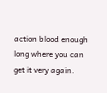action blood enough long where you can get it very again.